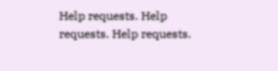Help requests. Help requests. Help requests.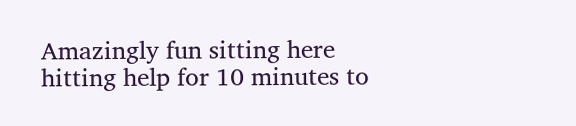Amazingly fun sitting here hitting help for 10 minutes to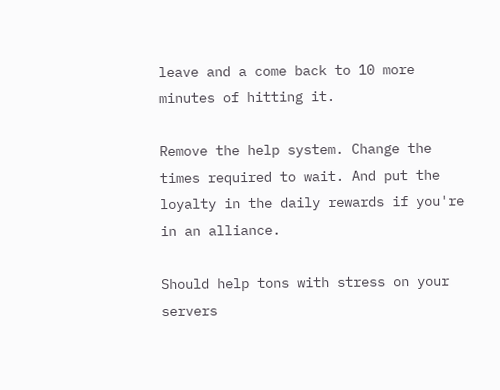leave and a come back to 10 more minutes of hitting it.

Remove the help system. Change the times required to wait. And put the loyalty in the daily rewards if you're in an alliance.

Should help tons with stress on your servers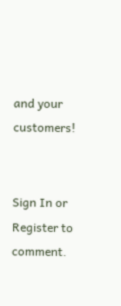and your customers!


Sign In or Register to comment.